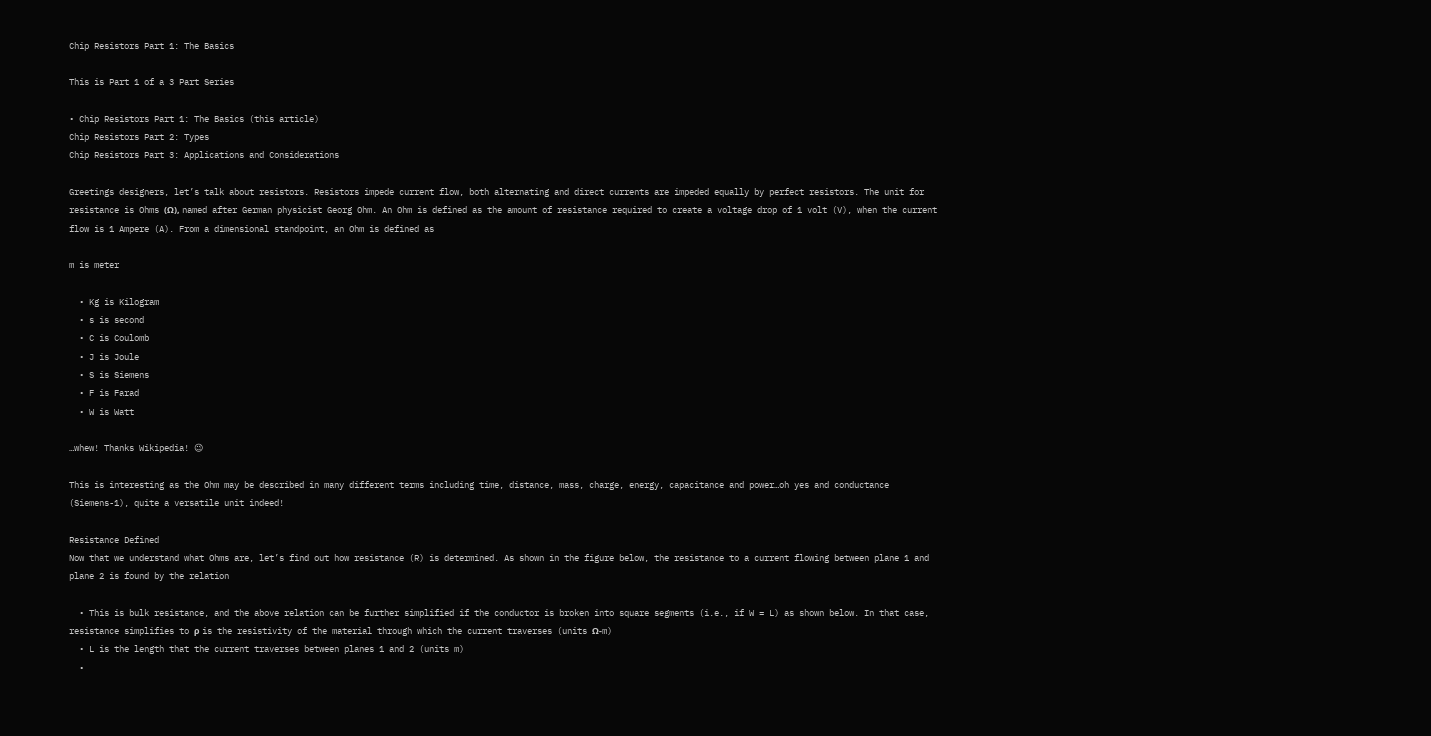Chip Resistors Part 1: The Basics

This is Part 1 of a 3 Part Series

• Chip Resistors Part 1: The Basics (this article)
Chip Resistors Part 2: Types
Chip Resistors Part 3: Applications and Considerations

Greetings designers, let’s talk about resistors. Resistors impede current flow, both alternating and direct currents are impeded equally by perfect resistors. The unit for resistance is Ohms (Ω), named after German physicist Georg Ohm. An Ohm is defined as the amount of resistance required to create a voltage drop of 1 volt (V), when the current flow is 1 Ampere (A). From a dimensional standpoint, an Ohm is defined as

m is meter

  • Kg is Kilogram
  • s is second
  • C is Coulomb
  • J is Joule
  • S is Siemens
  • F is Farad
  • W is Watt

…whew! Thanks Wikipedia! 😉

This is interesting as the Ohm may be described in many different terms including time, distance, mass, charge, energy, capacitance and power…oh yes and conductance (Siemens-1), quite a versatile unit indeed!

Resistance Defined
Now that we understand what Ohms are, let’s find out how resistance (R) is determined. As shown in the figure below, the resistance to a current flowing between plane 1 and plane 2 is found by the relation

  • This is bulk resistance, and the above relation can be further simplified if the conductor is broken into square segments (i.e., if W = L) as shown below. In that case, resistance simplifies to ρ is the resistivity of the material through which the current traverses (units Ω-m)
  • L is the length that the current traverses between planes 1 and 2 (units m)
  •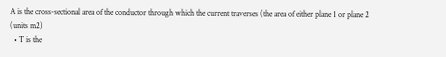A is the cross-sectional area of the conductor through which the current traverses (the area of either plane 1 or plane 2 (units m2)
  • T is the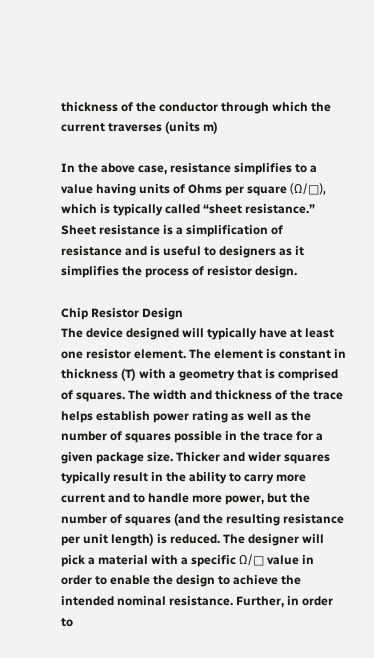thickness of the conductor through which the current traverses (units m)

In the above case, resistance simplifies to a value having units of Ohms per square (Ω/□), which is typically called “sheet resistance.” Sheet resistance is a simplification of resistance and is useful to designers as it simplifies the process of resistor design.

Chip Resistor Design
The device designed will typically have at least one resistor element. The element is constant in thickness (T) with a geometry that is comprised of squares. The width and thickness of the trace helps establish power rating as well as the number of squares possible in the trace for a given package size. Thicker and wider squares typically result in the ability to carry more current and to handle more power, but the number of squares (and the resulting resistance per unit length) is reduced. The designer will pick a material with a specific Ω/□ value in order to enable the design to achieve the intended nominal resistance. Further, in order to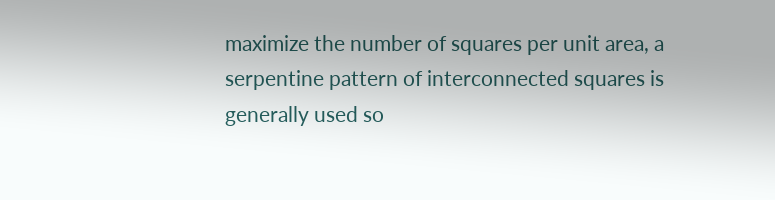maximize the number of squares per unit area, a serpentine pattern of interconnected squares is generally used so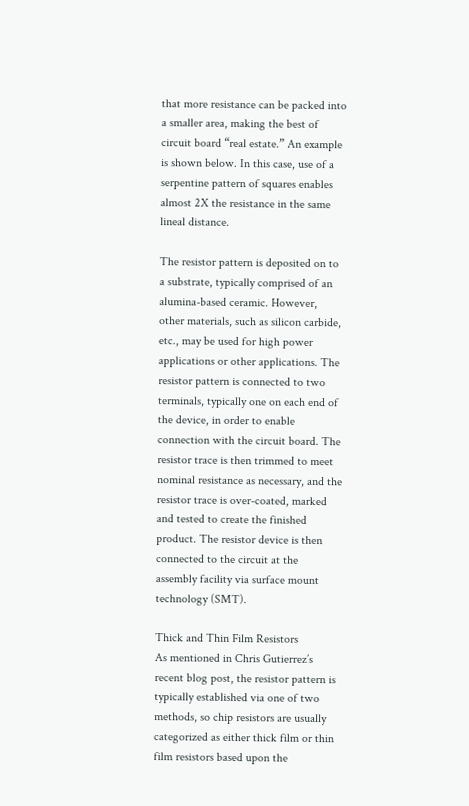that more resistance can be packed into a smaller area, making the best of circuit board “real estate.” An example is shown below. In this case, use of a serpentine pattern of squares enables almost 2X the resistance in the same lineal distance.

The resistor pattern is deposited on to a substrate, typically comprised of an alumina-based ceramic. However, other materials, such as silicon carbide, etc., may be used for high power applications or other applications. The resistor pattern is connected to two terminals, typically one on each end of the device, in order to enable connection with the circuit board. The resistor trace is then trimmed to meet nominal resistance as necessary, and the resistor trace is over-coated, marked and tested to create the finished product. The resistor device is then connected to the circuit at the assembly facility via surface mount technology (SMT).

Thick and Thin Film Resistors
As mentioned in Chris Gutierrez’s recent blog post, the resistor pattern is typically established via one of two methods, so chip resistors are usually categorized as either thick film or thin film resistors based upon the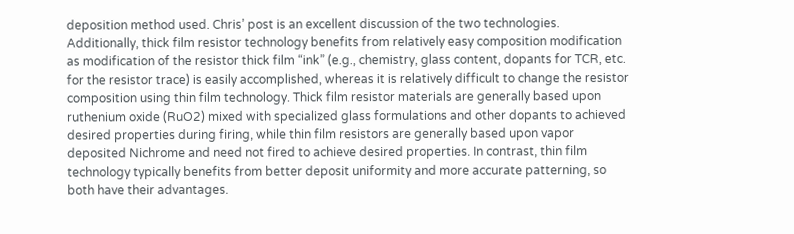deposition method used. Chris’ post is an excellent discussion of the two technologies. Additionally, thick film resistor technology benefits from relatively easy composition modification as modification of the resistor thick film “ink” (e.g., chemistry, glass content, dopants for TCR, etc. for the resistor trace) is easily accomplished, whereas it is relatively difficult to change the resistor composition using thin film technology. Thick film resistor materials are generally based upon ruthenium oxide (RuO2) mixed with specialized glass formulations and other dopants to achieved desired properties during firing, while thin film resistors are generally based upon vapor deposited Nichrome and need not fired to achieve desired properties. In contrast, thin film technology typically benefits from better deposit uniformity and more accurate patterning, so both have their advantages.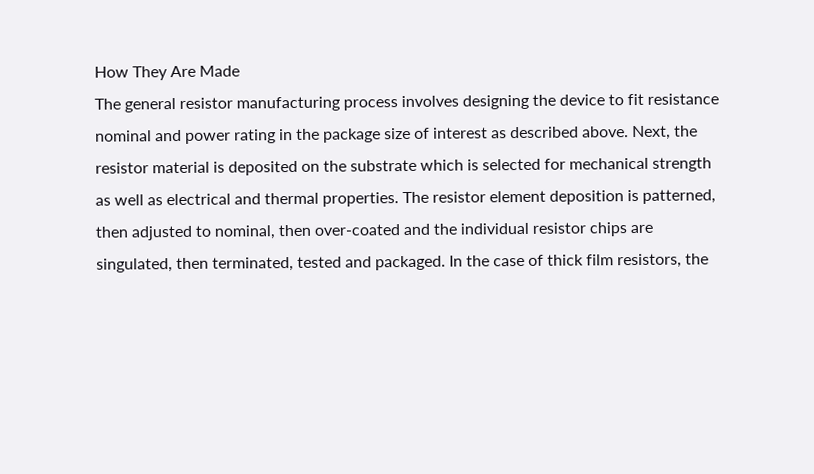How They Are Made
The general resistor manufacturing process involves designing the device to fit resistance nominal and power rating in the package size of interest as described above. Next, the resistor material is deposited on the substrate which is selected for mechanical strength as well as electrical and thermal properties. The resistor element deposition is patterned, then adjusted to nominal, then over-coated and the individual resistor chips are singulated, then terminated, tested and packaged. In the case of thick film resistors, the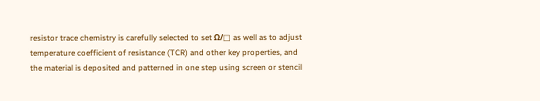resistor trace chemistry is carefully selected to set Ω/□ as well as to adjust temperature coefficient of resistance (TCR) and other key properties, and the material is deposited and patterned in one step using screen or stencil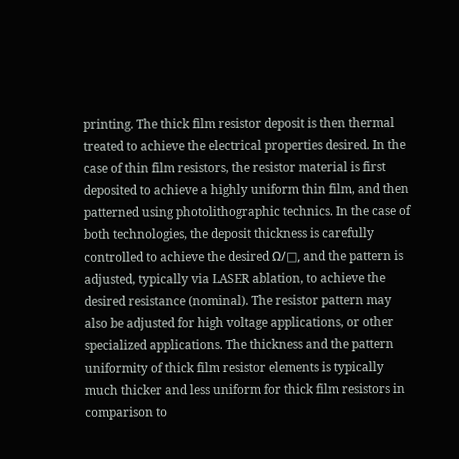printing. The thick film resistor deposit is then thermal treated to achieve the electrical properties desired. In the case of thin film resistors, the resistor material is first deposited to achieve a highly uniform thin film, and then patterned using photolithographic technics. In the case of both technologies, the deposit thickness is carefully controlled to achieve the desired Ω/□, and the pattern is adjusted, typically via LASER ablation, to achieve the desired resistance (nominal). The resistor pattern may also be adjusted for high voltage applications, or other specialized applications. The thickness and the pattern uniformity of thick film resistor elements is typically much thicker and less uniform for thick film resistors in comparison to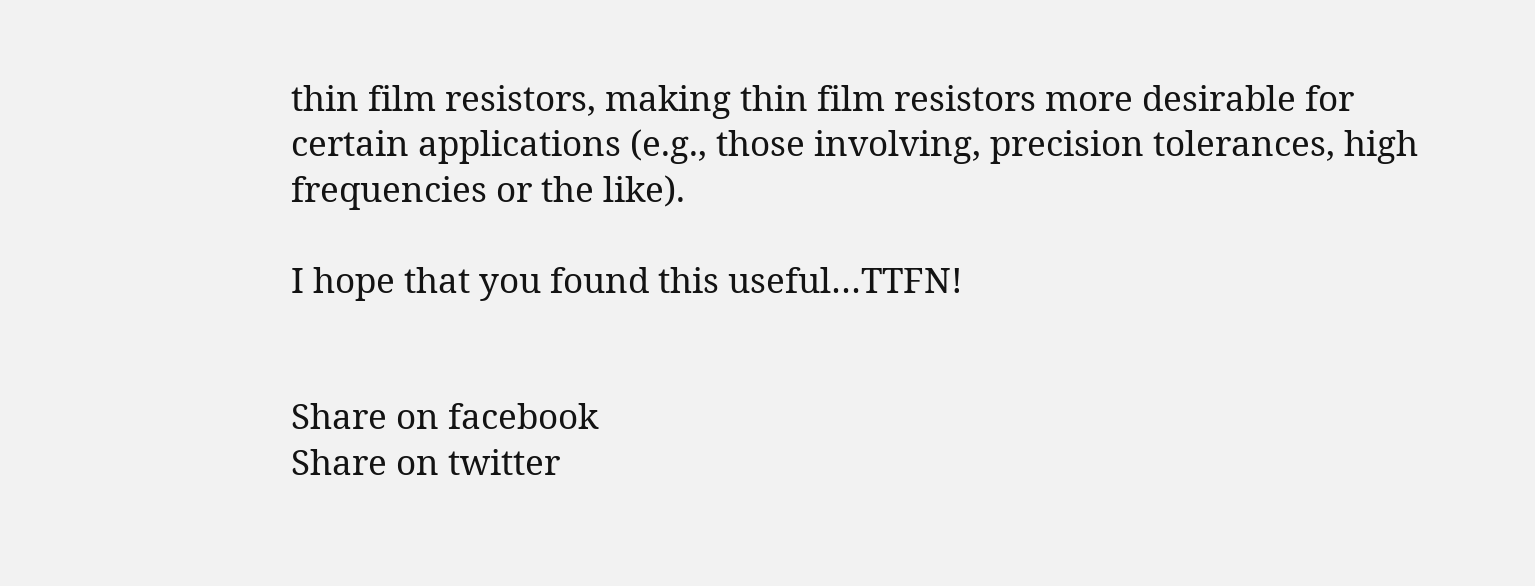thin film resistors, making thin film resistors more desirable for certain applications (e.g., those involving, precision tolerances, high frequencies or the like).

I hope that you found this useful…TTFN!


Share on facebook
Share on twitter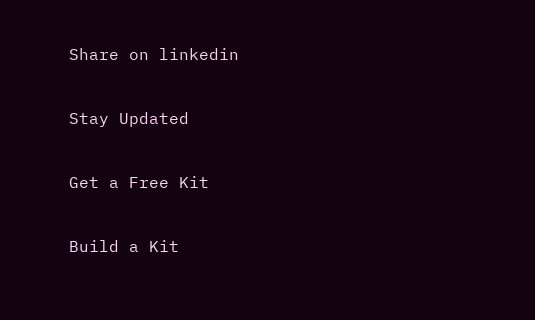Share on linkedin

Stay Updated

Get a Free Kit

Build a Kit